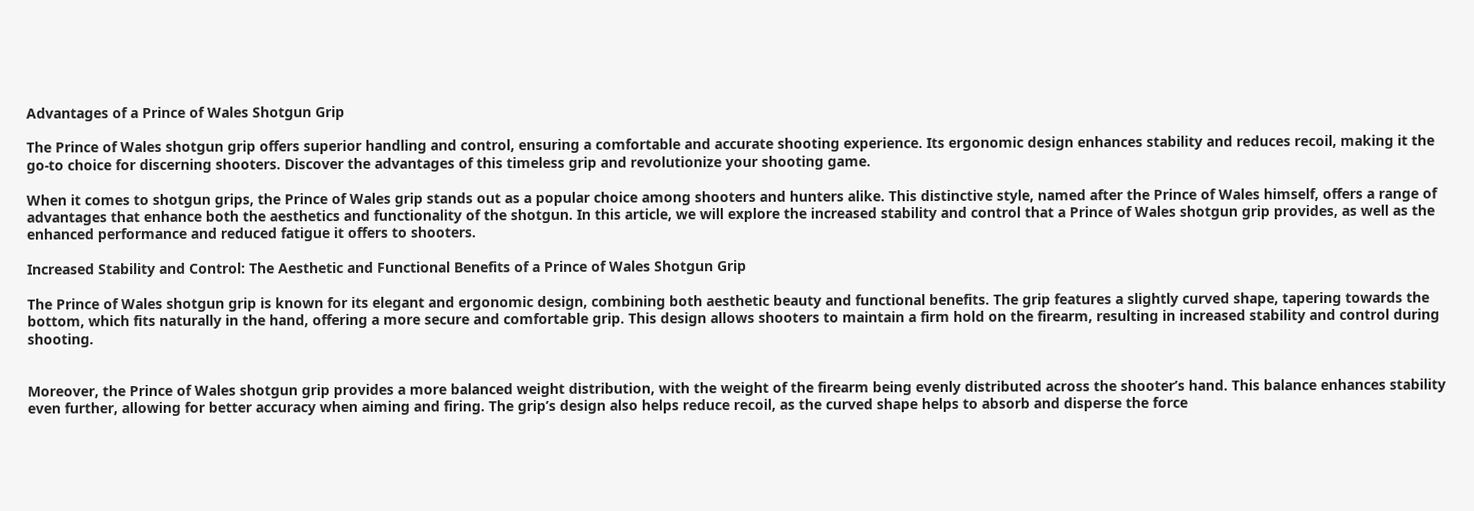Advantages of a Prince of Wales Shotgun Grip

The Prince of Wales shotgun grip offers superior handling and control, ensuring a comfortable and accurate shooting experience. Its ergonomic design enhances stability and reduces recoil, making it the go-to choice for discerning shooters. Discover the advantages of this timeless grip and revolutionize your shooting game.

When it comes to shotgun grips, the Prince of Wales grip stands out as a popular choice among shooters and hunters alike. This distinctive style, named after the Prince of Wales himself, offers a range of advantages that enhance both the aesthetics and functionality of the shotgun. In this article, we will explore the increased stability and control that a Prince of Wales shotgun grip provides, as well as the enhanced performance and reduced fatigue it offers to shooters.

Increased Stability and Control: The Aesthetic and Functional Benefits of a Prince of Wales Shotgun Grip

The Prince of Wales shotgun grip is known for its elegant and ergonomic design, combining both aesthetic beauty and functional benefits. The grip features a slightly curved shape, tapering towards the bottom, which fits naturally in the hand, offering a more secure and comfortable grip. This design allows shooters to maintain a firm hold on the firearm, resulting in increased stability and control during shooting.


Moreover, the Prince of Wales shotgun grip provides a more balanced weight distribution, with the weight of the firearm being evenly distributed across the shooter’s hand. This balance enhances stability even further, allowing for better accuracy when aiming and firing. The grip’s design also helps reduce recoil, as the curved shape helps to absorb and disperse the force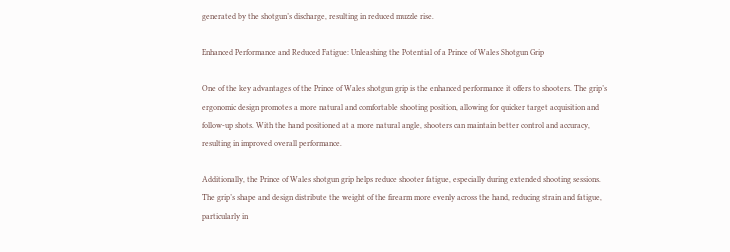generated by the shotgun’s discharge, resulting in reduced muzzle rise.

Enhanced Performance and Reduced Fatigue: Unleashing the Potential of a Prince of Wales Shotgun Grip

One of the key advantages of the Prince of Wales shotgun grip is the enhanced performance it offers to shooters. The grip’s ergonomic design promotes a more natural and comfortable shooting position, allowing for quicker target acquisition and follow-up shots. With the hand positioned at a more natural angle, shooters can maintain better control and accuracy, resulting in improved overall performance.

Additionally, the Prince of Wales shotgun grip helps reduce shooter fatigue, especially during extended shooting sessions. The grip’s shape and design distribute the weight of the firearm more evenly across the hand, reducing strain and fatigue, particularly in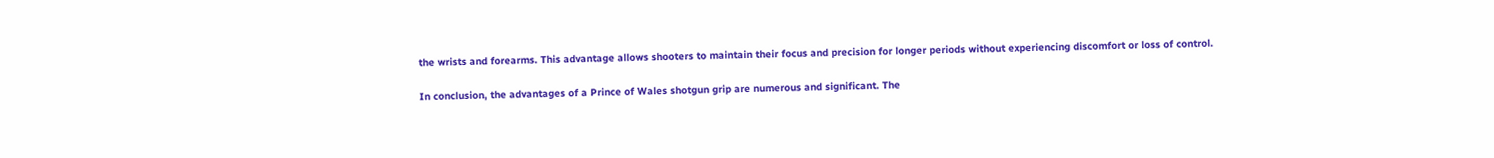the wrists and forearms. This advantage allows shooters to maintain their focus and precision for longer periods without experiencing discomfort or loss of control.

In conclusion, the advantages of a Prince of Wales shotgun grip are numerous and significant. The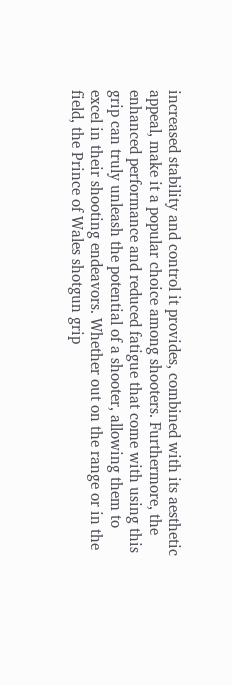increased stability and control it provides, combined with its aesthetic appeal, make it a popular choice among shooters. Furthermore, the enhanced performance and reduced fatigue that come with using this grip can truly unleash the potential of a shooter, allowing them to excel in their shooting endeavors. Whether out on the range or in the field, the Prince of Wales shotgun grip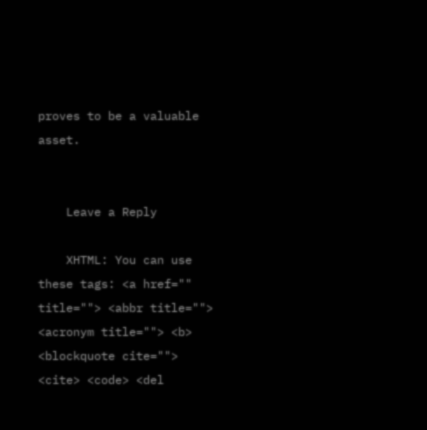proves to be a valuable asset.


    Leave a Reply

    XHTML: You can use these tags: <a href="" title=""> <abbr title=""> <acronym title=""> <b> <blockquote cite=""> <cite> <code> <del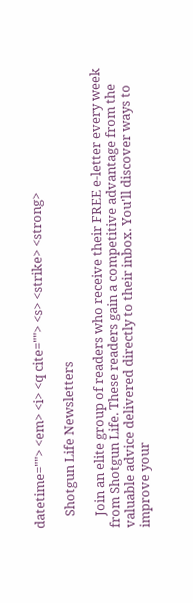datetime=""> <em> <i> <q cite=""> <s> <strike> <strong>

    Shotgun Life Newsletters

    Join an elite group of readers who receive their FREE e-letter every week from Shotgun Life. These readers gain a competitive advantage from the valuable advice delivered directly to their inbox. You'll discover ways to improve your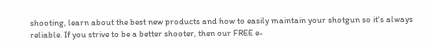shooting, learn about the best new products and how to easily maintain your shotgun so it's always reliable. If you strive to be a better shooter, then our FREE e-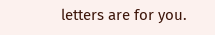letters are for you.